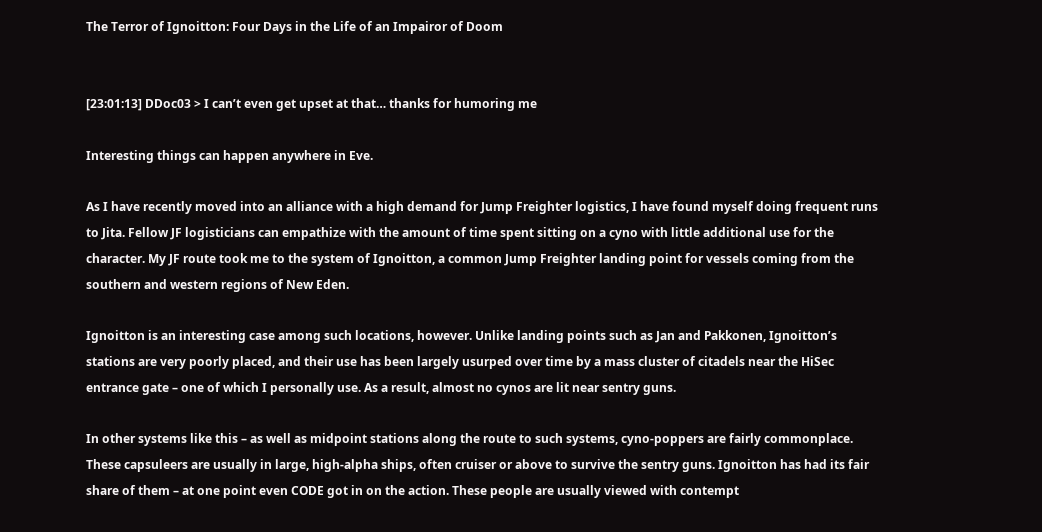The Terror of Ignoitton: Four Days in the Life of an Impairor of Doom


[23:01:13] DDoc03 > I can’t even get upset at that… thanks for humoring me

Interesting things can happen anywhere in Eve.

As I have recently moved into an alliance with a high demand for Jump Freighter logistics, I have found myself doing frequent runs to Jita. Fellow JF logisticians can empathize with the amount of time spent sitting on a cyno with little additional use for the character. My JF route took me to the system of Ignoitton, a common Jump Freighter landing point for vessels coming from the southern and western regions of New Eden.

Ignoitton is an interesting case among such locations, however. Unlike landing points such as Jan and Pakkonen, Ignoitton’s stations are very poorly placed, and their use has been largely usurped over time by a mass cluster of citadels near the HiSec entrance gate – one of which I personally use. As a result, almost no cynos are lit near sentry guns.

In other systems like this – as well as midpoint stations along the route to such systems, cyno-poppers are fairly commonplace. These capsuleers are usually in large, high-alpha ships, often cruiser or above to survive the sentry guns. Ignoitton has had its fair share of them – at one point even CODE got in on the action. These people are usually viewed with contempt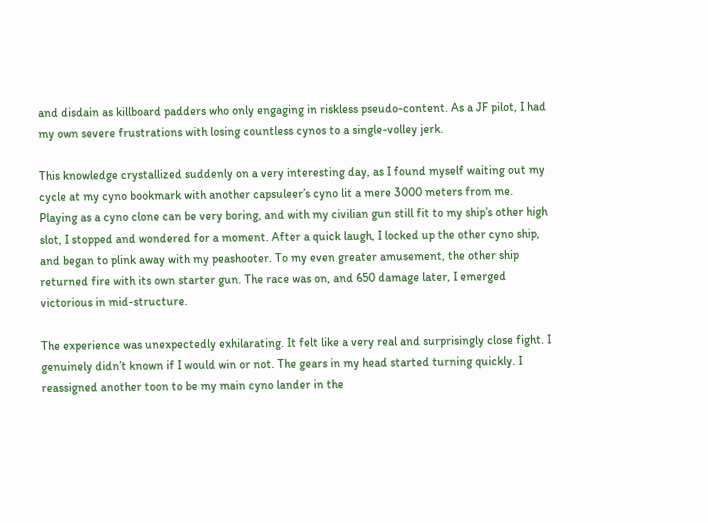and disdain as killboard padders who only engaging in riskless pseudo-content. As a JF pilot, I had my own severe frustrations with losing countless cynos to a single-volley jerk.

This knowledge crystallized suddenly on a very interesting day, as I found myself waiting out my cycle at my cyno bookmark with another capsuleer’s cyno lit a mere 3000 meters from me. Playing as a cyno clone can be very boring, and with my civilian gun still fit to my ship’s other high slot, I stopped and wondered for a moment. After a quick laugh, I locked up the other cyno ship, and began to plink away with my peashooter. To my even greater amusement, the other ship returned fire with its own starter gun. The race was on, and 650 damage later, I emerged victorious in mid-structure.

The experience was unexpectedly exhilarating. It felt like a very real and surprisingly close fight. I genuinely didn’t known if I would win or not. The gears in my head started turning quickly. I reassigned another toon to be my main cyno lander in the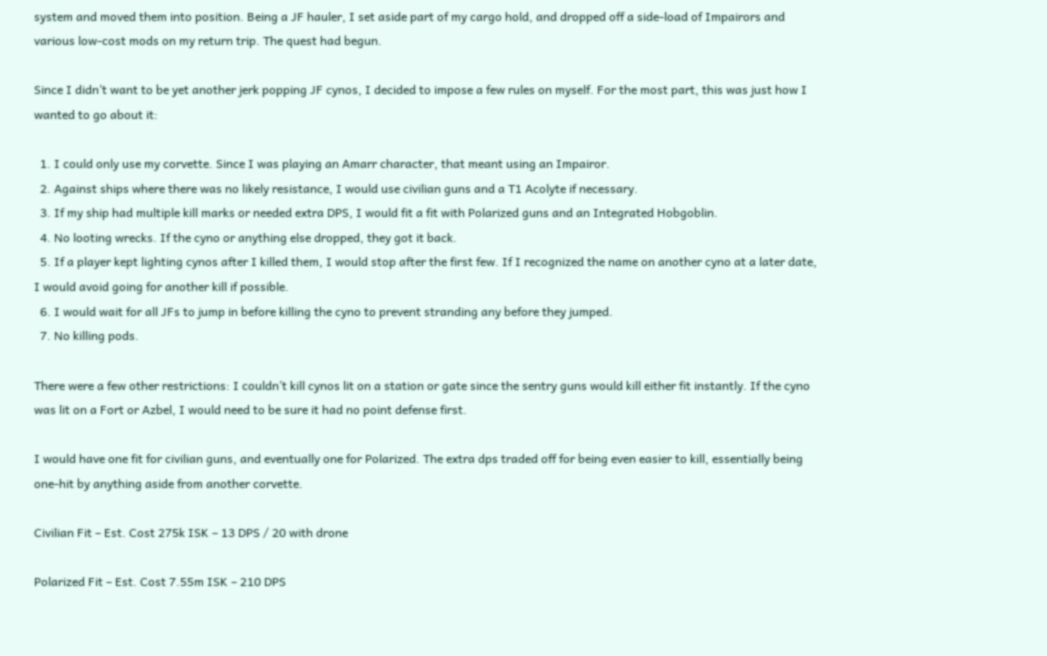system and moved them into position. Being a JF hauler, I set aside part of my cargo hold, and dropped off a side-load of Impairors and various low-cost mods on my return trip. The quest had begun.

Since I didn’t want to be yet another jerk popping JF cynos, I decided to impose a few rules on myself. For the most part, this was just how I wanted to go about it:

  1. I could only use my corvette. Since I was playing an Amarr character, that meant using an Impairor.
  2. Against ships where there was no likely resistance, I would use civilian guns and a T1 Acolyte if necessary.
  3. If my ship had multiple kill marks or needed extra DPS, I would fit a fit with Polarized guns and an Integrated Hobgoblin.
  4. No looting wrecks. If the cyno or anything else dropped, they got it back.
  5. If a player kept lighting cynos after I killed them, I would stop after the first few. If I recognized the name on another cyno at a later date, I would avoid going for another kill if possible.
  6. I would wait for all JFs to jump in before killing the cyno to prevent stranding any before they jumped.
  7. No killing pods.

There were a few other restrictions: I couldn’t kill cynos lit on a station or gate since the sentry guns would kill either fit instantly. If the cyno was lit on a Fort or Azbel, I would need to be sure it had no point defense first.

I would have one fit for civilian guns, and eventually one for Polarized. The extra dps traded off for being even easier to kill, essentially being one-hit by anything aside from another corvette.

Civilian Fit – Est. Cost 275k ISK – 13 DPS / 20 with drone

Polarized Fit – Est. Cost 7.55m ISK – 210 DPS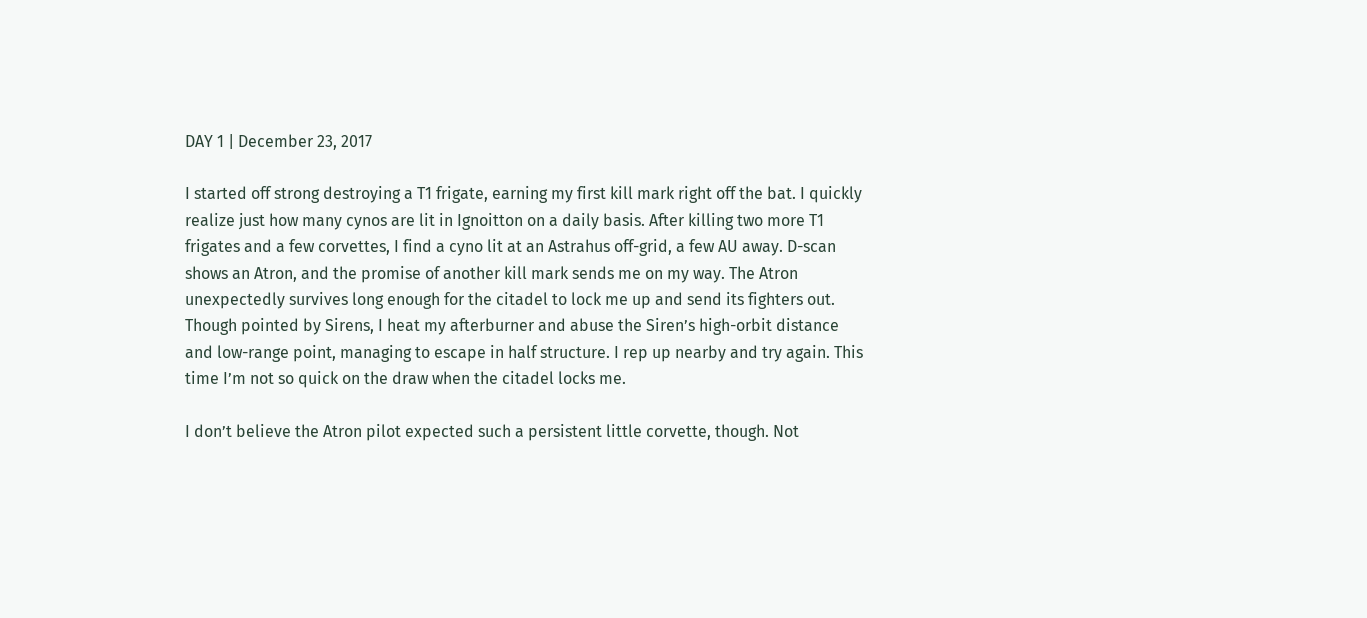DAY 1 | December 23, 2017

I started off strong destroying a T1 frigate, earning my first kill mark right off the bat. I quickly realize just how many cynos are lit in Ignoitton on a daily basis. After killing two more T1 frigates and a few corvettes, I find a cyno lit at an Astrahus off-grid, a few AU away. D-scan shows an Atron, and the promise of another kill mark sends me on my way. The Atron unexpectedly survives long enough for the citadel to lock me up and send its fighters out. Though pointed by Sirens, I heat my afterburner and abuse the Siren’s high-orbit distance and low-range point, managing to escape in half structure. I rep up nearby and try again. This time I’m not so quick on the draw when the citadel locks me.

I don’t believe the Atron pilot expected such a persistent little corvette, though. Not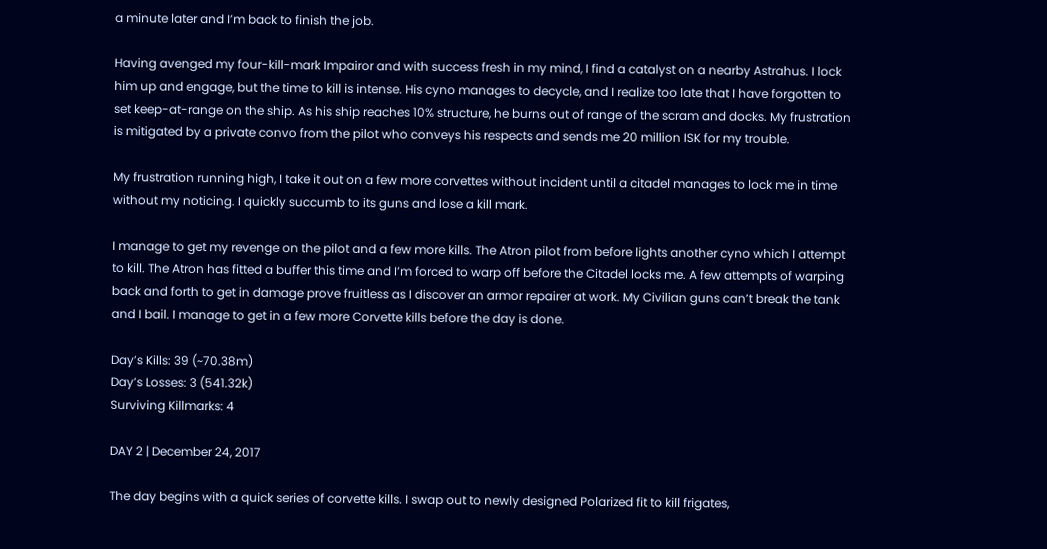a minute later and I’m back to finish the job.

Having avenged my four-kill-mark Impairor and with success fresh in my mind, I find a catalyst on a nearby Astrahus. I lock him up and engage, but the time to kill is intense. His cyno manages to decycle, and I realize too late that I have forgotten to set keep-at-range on the ship. As his ship reaches 10% structure, he burns out of range of the scram and docks. My frustration is mitigated by a private convo from the pilot who conveys his respects and sends me 20 million ISK for my trouble.

My frustration running high, I take it out on a few more corvettes without incident until a citadel manages to lock me in time without my noticing. I quickly succumb to its guns and lose a kill mark.

I manage to get my revenge on the pilot and a few more kills. The Atron pilot from before lights another cyno which I attempt to kill. The Atron has fitted a buffer this time and I’m forced to warp off before the Citadel locks me. A few attempts of warping back and forth to get in damage prove fruitless as I discover an armor repairer at work. My Civilian guns can’t break the tank and I bail. I manage to get in a few more Corvette kills before the day is done.

Day’s Kills: 39 (~70.38m)
Day’s Losses: 3 (541.32k)
Surviving Killmarks: 4

DAY 2 | December 24, 2017

The day begins with a quick series of corvette kills. I swap out to newly designed Polarized fit to kill frigates,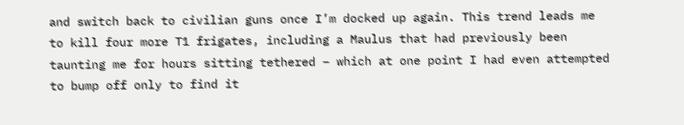and switch back to civilian guns once I’m docked up again. This trend leads me to kill four more T1 frigates, including a Maulus that had previously been taunting me for hours sitting tethered – which at one point I had even attempted to bump off only to find it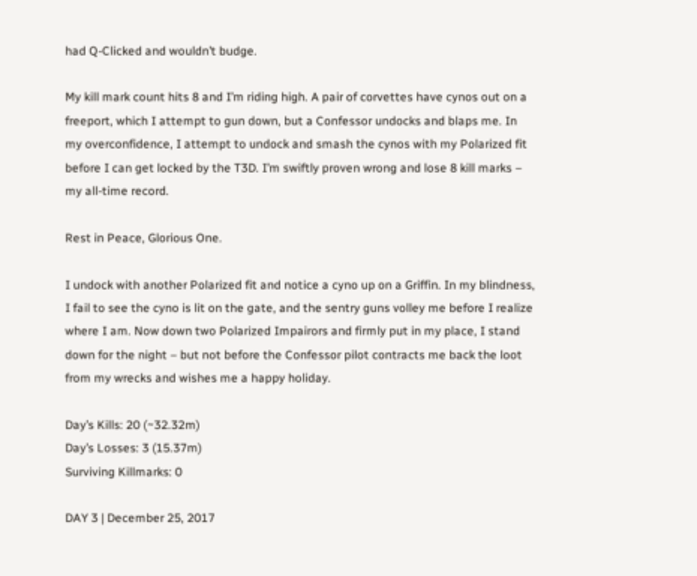had Q-Clicked and wouldn’t budge.

My kill mark count hits 8 and I’m riding high. A pair of corvettes have cynos out on a freeport, which I attempt to gun down, but a Confessor undocks and blaps me. In my overconfidence, I attempt to undock and smash the cynos with my Polarized fit before I can get locked by the T3D. I’m swiftly proven wrong and lose 8 kill marks – my all-time record.

Rest in Peace, Glorious One.

I undock with another Polarized fit and notice a cyno up on a Griffin. In my blindness, I fail to see the cyno is lit on the gate, and the sentry guns volley me before I realize where I am. Now down two Polarized Impairors and firmly put in my place, I stand down for the night – but not before the Confessor pilot contracts me back the loot from my wrecks and wishes me a happy holiday.

Day’s Kills: 20 (~32.32m)
Day’s Losses: 3 (15.37m)
Surviving Killmarks: 0

DAY 3 | December 25, 2017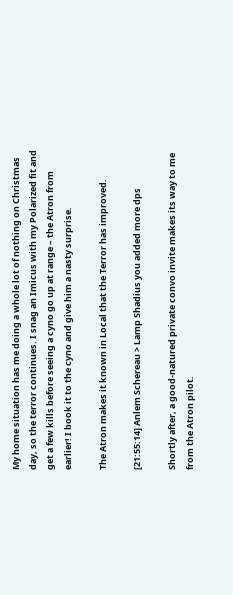My home situation has me doing a whole lot of nothing on Christmas day, so the terror continues. I snag an Imicus with my Polarized fit and get a few kills before seeing a cyno go up at range – the Atron from earlier! I book it to the cyno and give him a nasty surprise.

The Atron makes it known in Local that the Terror has improved.

[21:55:14] Anlem Schereau > Lamp Shadius you added more dps

Shortly after, a good-natured private convo invite makes its way to me from the Atron pilot.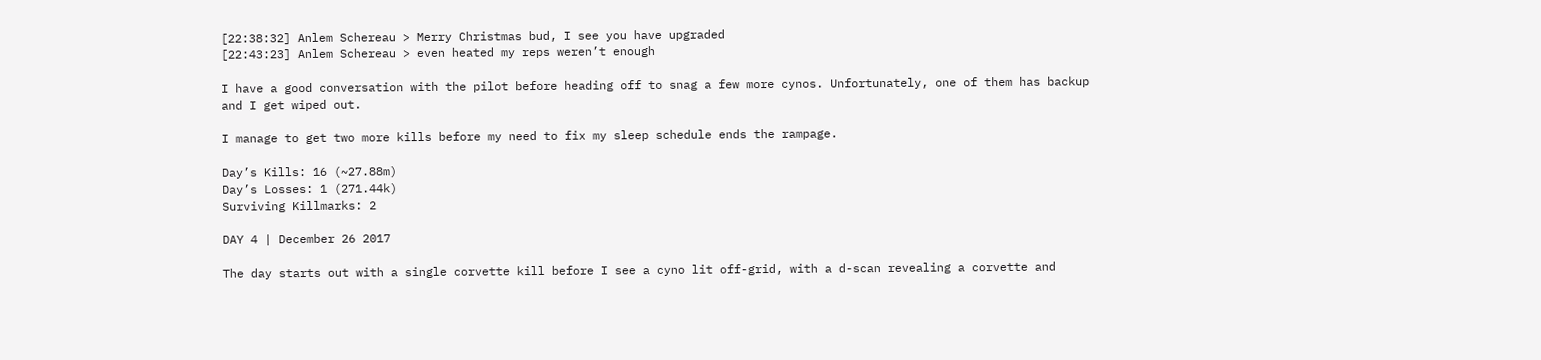[22:38:32] Anlem Schereau > Merry Christmas bud, I see you have upgraded
[22:43:23] Anlem Schereau > even heated my reps weren’t enough

I have a good conversation with the pilot before heading off to snag a few more cynos. Unfortunately, one of them has backup and I get wiped out.

I manage to get two more kills before my need to fix my sleep schedule ends the rampage.

Day’s Kills: 16 (~27.88m)
Day’s Losses: 1 (271.44k)
Surviving Killmarks: 2

DAY 4 | December 26 2017

The day starts out with a single corvette kill before I see a cyno lit off-grid, with a d-scan revealing a corvette and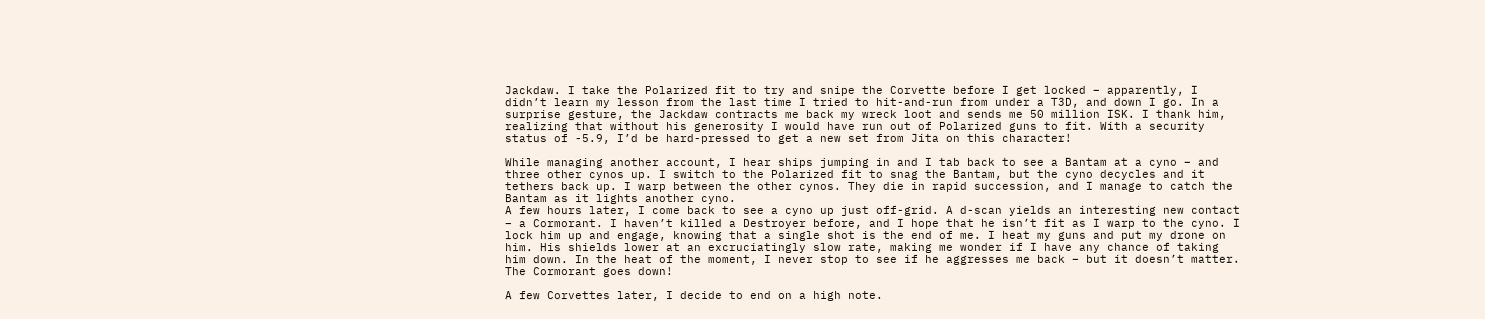Jackdaw. I take the Polarized fit to try and snipe the Corvette before I get locked – apparently, I didn’t learn my lesson from the last time I tried to hit-and-run from under a T3D, and down I go. In a surprise gesture, the Jackdaw contracts me back my wreck loot and sends me 50 million ISK. I thank him, realizing that without his generosity I would have run out of Polarized guns to fit. With a security status of -5.9, I’d be hard-pressed to get a new set from Jita on this character!

While managing another account, I hear ships jumping in and I tab back to see a Bantam at a cyno – and three other cynos up. I switch to the Polarized fit to snag the Bantam, but the cyno decycles and it tethers back up. I warp between the other cynos. They die in rapid succession, and I manage to catch the Bantam as it lights another cyno.
A few hours later, I come back to see a cyno up just off-grid. A d-scan yields an interesting new contact – a Cormorant. I haven’t killed a Destroyer before, and I hope that he isn’t fit as I warp to the cyno. I lock him up and engage, knowing that a single shot is the end of me. I heat my guns and put my drone on him. His shields lower at an excruciatingly slow rate, making me wonder if I have any chance of taking him down. In the heat of the moment, I never stop to see if he aggresses me back – but it doesn’t matter. The Cormorant goes down!

A few Corvettes later, I decide to end on a high note.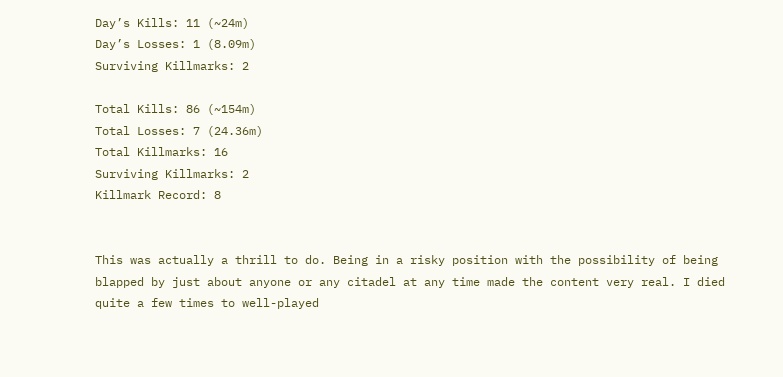Day’s Kills: 11 (~24m)
Day’s Losses: 1 (8.09m)
Surviving Killmarks: 2

Total Kills: 86 (~154m)
Total Losses: 7 (24.36m)
Total Killmarks: 16
Surviving Killmarks: 2
Killmark Record: 8


This was actually a thrill to do. Being in a risky position with the possibility of being blapped by just about anyone or any citadel at any time made the content very real. I died quite a few times to well-played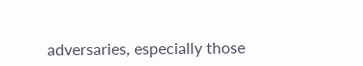adversaries, especially those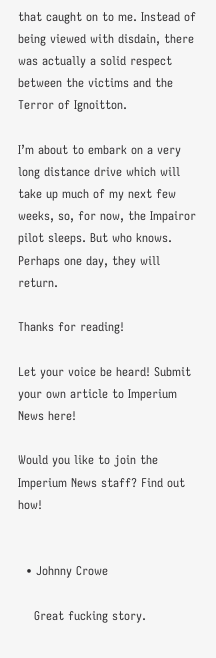that caught on to me. Instead of being viewed with disdain, there was actually a solid respect between the victims and the Terror of Ignoitton.

I’m about to embark on a very long distance drive which will take up much of my next few weeks, so, for now, the Impairor pilot sleeps. But who knows. Perhaps one day, they will return.

Thanks for reading!

Let your voice be heard! Submit your own article to Imperium News here!

Would you like to join the Imperium News staff? Find out how!


  • Johnny Crowe

    Great fucking story.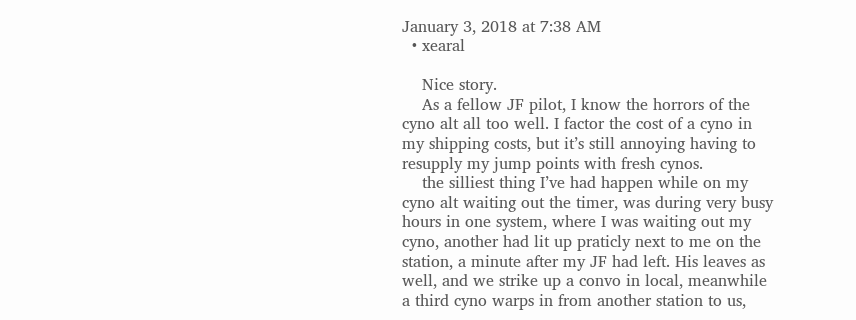January 3, 2018 at 7:38 AM
  • xearal

    Nice story.
    As a fellow JF pilot, I know the horrors of the cyno alt all too well. I factor the cost of a cyno in my shipping costs, but it’s still annoying having to resupply my jump points with fresh cynos.
    the silliest thing I’ve had happen while on my cyno alt waiting out the timer, was during very busy hours in one system, where I was waiting out my cyno, another had lit up praticly next to me on the station, a minute after my JF had left. His leaves as well, and we strike up a convo in local, meanwhile a third cyno warps in from another station to us,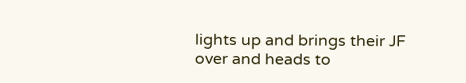lights up and brings their JF over and heads to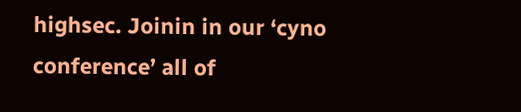highsec. Joinin in our ‘cyno conference’ all of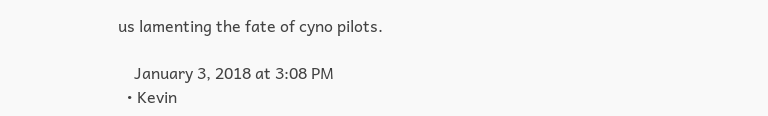us lamenting the fate of cyno pilots.

    January 3, 2018 at 3:08 PM
  • Kevin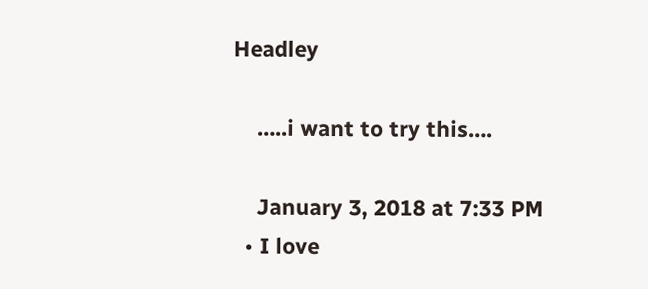Headley

    …..i want to try this….

    January 3, 2018 at 7:33 PM
  • I love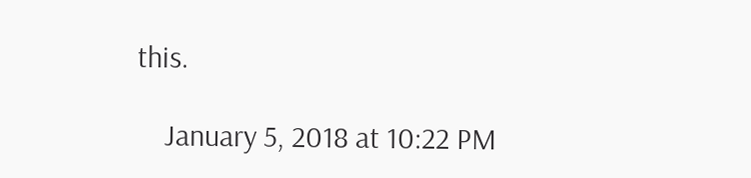this.

    January 5, 2018 at 10:22 PM